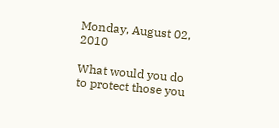Monday, August 02, 2010

What would you do to protect those you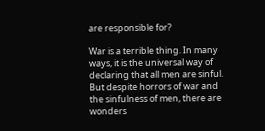are responsible for?

War is a terrible thing. In many ways, it is the universal way of declaring that all men are sinful. But despite horrors of war and the sinfulness of men, there are wonders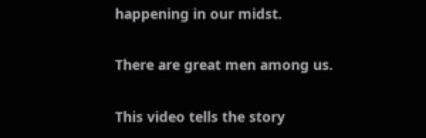happening in our midst.

There are great men among us.

This video tells the story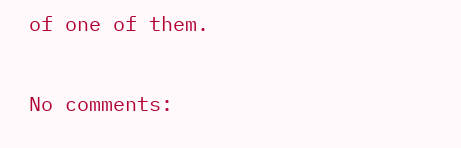of one of them.

No comments: